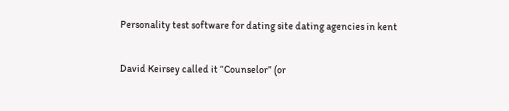Personality test software for dating site dating agencies in kent

David Keirsey called it “Counselor” (or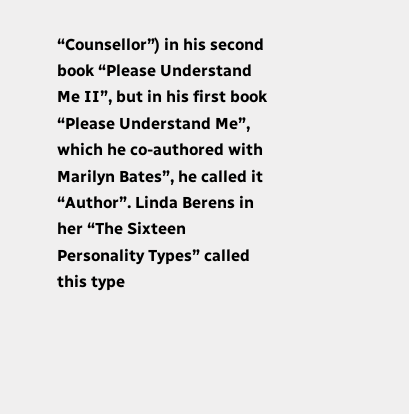“Counsellor”) in his second book “Please Understand Me II”, but in his first book “Please Understand Me”, which he co-authored with Marilyn Bates”, he called it “Author”. Linda Berens in her “The Sixteen Personality Types” called this type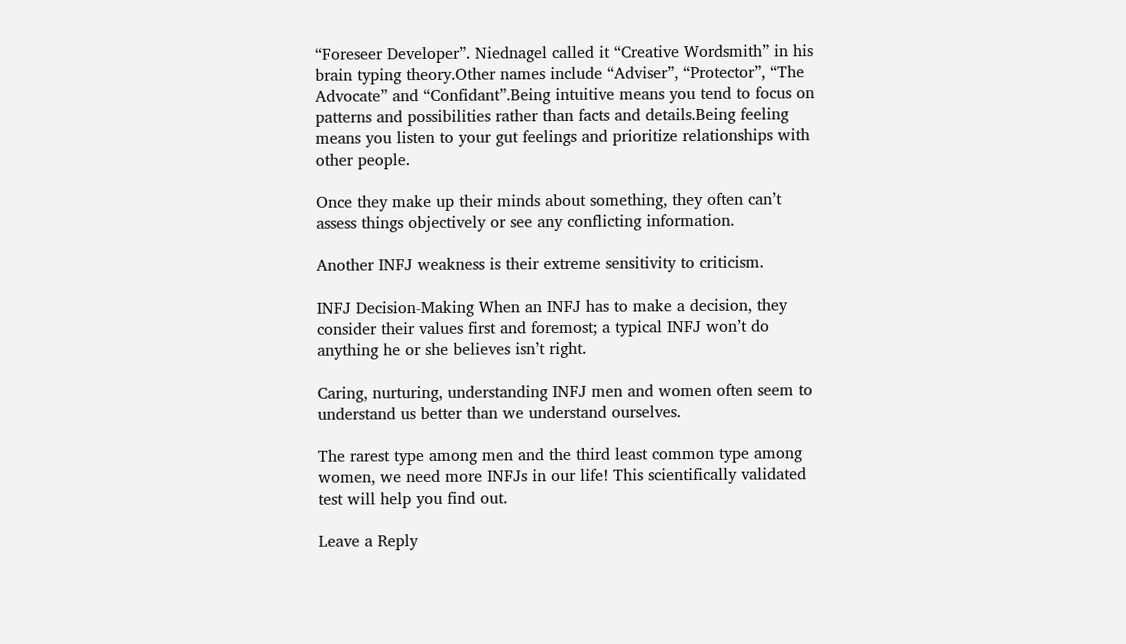“Foreseer Developer”. Niednagel called it “Creative Wordsmith” in his brain typing theory.Other names include “Adviser”, “Protector”, “The Advocate” and “Confidant”.Being intuitive means you tend to focus on patterns and possibilities rather than facts and details.Being feeling means you listen to your gut feelings and prioritize relationships with other people.

Once they make up their minds about something, they often can’t assess things objectively or see any conflicting information.

Another INFJ weakness is their extreme sensitivity to criticism.

INFJ Decision-Making When an INFJ has to make a decision, they consider their values first and foremost; a typical INFJ won’t do anything he or she believes isn’t right.

Caring, nurturing, understanding INFJ men and women often seem to understand us better than we understand ourselves.

The rarest type among men and the third least common type among women, we need more INFJs in our life! This scientifically validated test will help you find out.

Leave a Reply